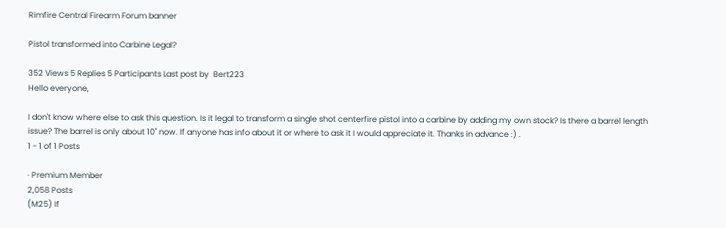Rimfire Central Firearm Forum banner

Pistol transformed into Carbine Legal?

352 Views 5 Replies 5 Participants Last post by  Bert223
Hello everyone,

I don't know where else to ask this question. Is it legal to transform a single shot centerfire pistol into a carbine by adding my own stock? Is there a barrel length issue? The barrel is only about 10" now. If anyone has info about it or where to ask it I would appreciate it. Thanks in advance :) .
1 - 1 of 1 Posts

· Premium Member
2,058 Posts
(M25) If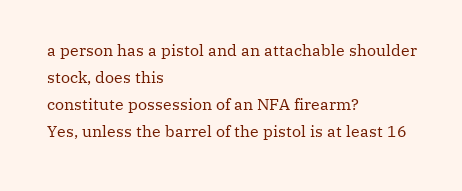a person has a pistol and an attachable shoulder stock, does this
constitute possession of an NFA firearm?
Yes, unless the barrel of the pistol is at least 16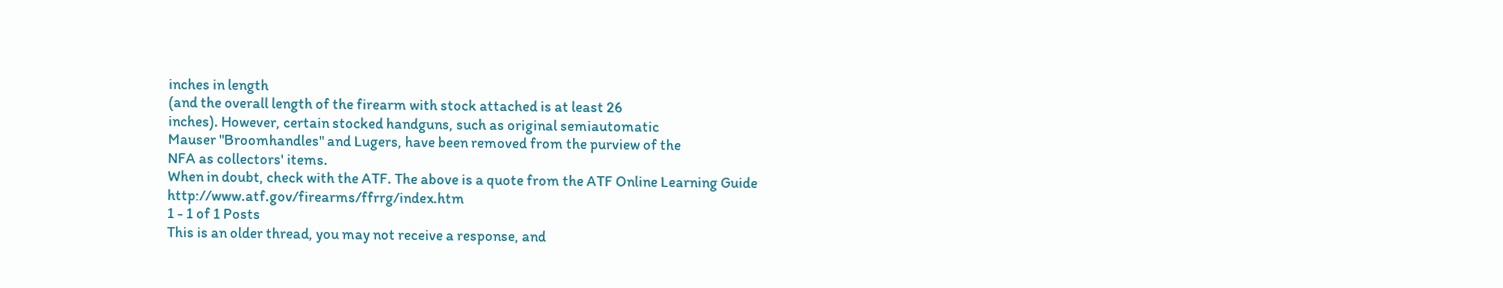inches in length
(and the overall length of the firearm with stock attached is at least 26
inches). However, certain stocked handguns, such as original semiautomatic
Mauser "Broomhandles" and Lugers, have been removed from the purview of the
NFA as collectors' items.
When in doubt, check with the ATF. The above is a quote from the ATF Online Learning Guide http://www.atf.gov/firearms/ffrrg/index.htm
1 - 1 of 1 Posts
This is an older thread, you may not receive a response, and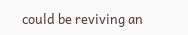could be reviving an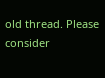old thread. Please consider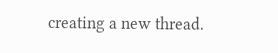creating a new thread.